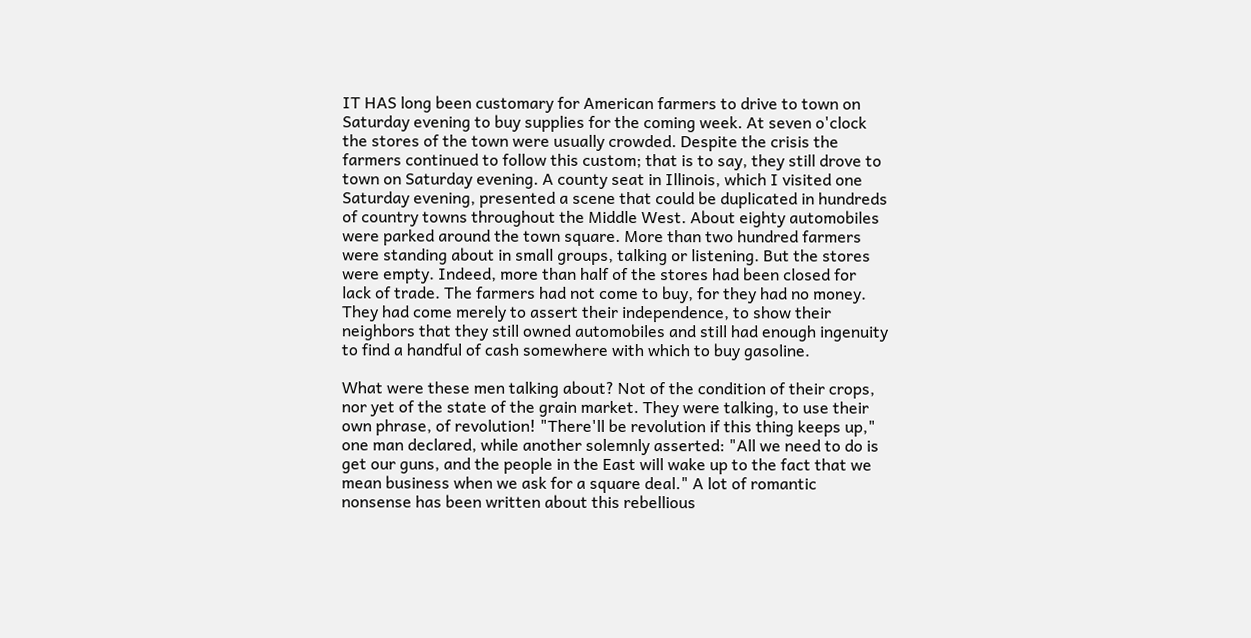IT HAS long been customary for American farmers to drive to town on Saturday evening to buy supplies for the coming week. At seven o'clock the stores of the town were usually crowded. Despite the crisis the farmers continued to follow this custom; that is to say, they still drove to town on Saturday evening. A county seat in Illinois, which I visited one Saturday evening, presented a scene that could be duplicated in hundreds of country towns throughout the Middle West. About eighty automobiles were parked around the town square. More than two hundred farmers were standing about in small groups, talking or listening. But the stores were empty. Indeed, more than half of the stores had been closed for lack of trade. The farmers had not come to buy, for they had no money. They had come merely to assert their independence, to show their neighbors that they still owned automobiles and still had enough ingenuity to find a handful of cash somewhere with which to buy gasoline.

What were these men talking about? Not of the condition of their crops, nor yet of the state of the grain market. They were talking, to use their own phrase, of revolution! "There'll be revolution if this thing keeps up," one man declared, while another solemnly asserted: "All we need to do is get our guns, and the people in the East will wake up to the fact that we mean business when we ask for a square deal." A lot of romantic nonsense has been written about this rebellious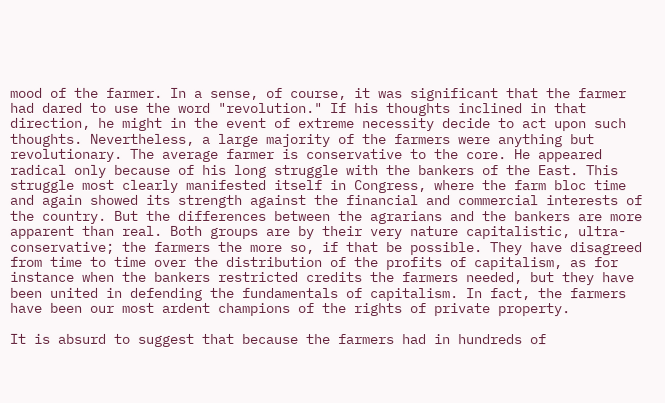mood of the farmer. In a sense, of course, it was significant that the farmer had dared to use the word "revolution." If his thoughts inclined in that direction, he might in the event of extreme necessity decide to act upon such thoughts. Nevertheless, a large majority of the farmers were anything but revolutionary. The average farmer is conservative to the core. He appeared radical only because of his long struggle with the bankers of the East. This struggle most clearly manifested itself in Congress, where the farm bloc time and again showed its strength against the financial and commercial interests of the country. But the differences between the agrarians and the bankers are more apparent than real. Both groups are by their very nature capitalistic, ultra-conservative; the farmers the more so, if that be possible. They have disagreed from time to time over the distribution of the profits of capitalism, as for instance when the bankers restricted credits the farmers needed, but they have been united in defending the fundamentals of capitalism. In fact, the farmers have been our most ardent champions of the rights of private property.

It is absurd to suggest that because the farmers had in hundreds of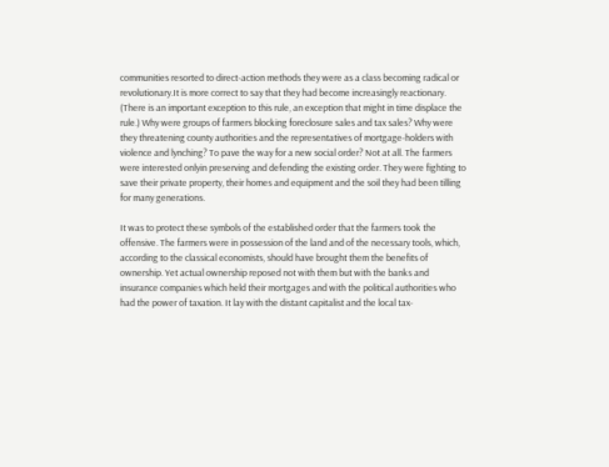communities resorted to direct-action methods they were as a class becoming radical or revolutionary.It is more correct to say that they had become increasingly reactionary. (There is an important exception to this rule, an exception that might in time displace the rule.) Why were groups of farmers blocking foreclosure sales and tax sales? Why were they threatening county authorities and the representatives of mortgage-holders with violence and lynching? To pave the way for a new social order? Not at all. The farmers were interested onlyin preserving and defending the existing order. They were fighting to save their private property, their homes and equipment and the soil they had been tilling for many generations.

It was to protect these symbols of the established order that the farmers took the offensive. The farmers were in possession of the land and of the necessary tools, which, according to the classical economists, should have brought them the benefits of ownership. Yet actual ownership reposed not with them but with the banks and insurance companies which held their mortgages and with the political authorities who had the power of taxation. It lay with the distant capitalist and the local tax-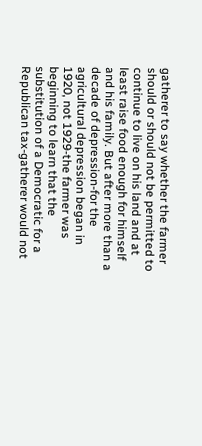gatherer to say whether the farmer should or should not be permitted to continue to live on his land and at least raise food enough for himself and his family. But after more than a decade of depression-for the agricultural depression began in 1920, not 1929-the farmer was beginning to learn that the substitution of a Democratic for a Republican tax-gatherer would not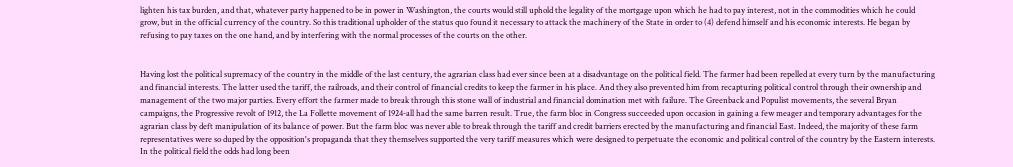lighten his tax burden, and that, whatever party happened to be in power in Washington, the courts would still uphold the legality of the mortgage upon which he had to pay interest, not in the commodities which he could grow, but in the official currency of the country. So this traditional upholder of the status quo found it necessary to attack the machinery of the State in order to (4) defend himself and his economic interests. He began by refusing to pay taxes on the one hand, and by interfering with the normal processes of the courts on the other.


Having lost the political supremacy of the country in the middle of the last century, the agrarian class had ever since been at a disadvantage on the political field. The farmer had been repelled at every turn by the manufacturing and financial interests. The latter used the tariff, the railroads, and their control of financial credits to keep the farmer in his place. And they also prevented him from recapturing political control through their ownership and management of the two major parties. Every effort the farmer made to break through this stone wall of industrial and financial domination met with failure. The Greenback and Populist movements, the several Bryan campaigns, the Progressive revolt of 1912, the La Follette movement of 1924-all had the same barren result. True, the farm bloc in Congress succeeded upon occasion in gaining a few meager and temporary advantages for the agrarian class by deft manipulation of its balance of power. But the farm bloc was never able to break through the tariff and credit barriers erected by the manufacturing and financial East. Indeed, the majority of these farm representatives were so duped by the opposition's propaganda that they themselves supported the very tariff measures which were designed to perpetuate the economic and political control of the country by the Eastern interests. In the political field the odds had long been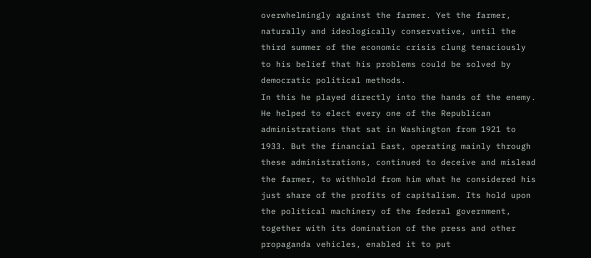overwhelmingly against the farmer. Yet the farmer, naturally and ideologically conservative, until the third summer of the economic crisis clung tenaciously to his belief that his problems could be solved by democratic political methods.
In this he played directly into the hands of the enemy. He helped to elect every one of the Republican administrations that sat in Washington from 1921 to 1933. But the financial East, operating mainly through these administrations, continued to deceive and mislead the farmer, to withhold from him what he considered his just share of the profits of capitalism. Its hold upon the political machinery of the federal government, together with its domination of the press and other propaganda vehicles, enabled it to put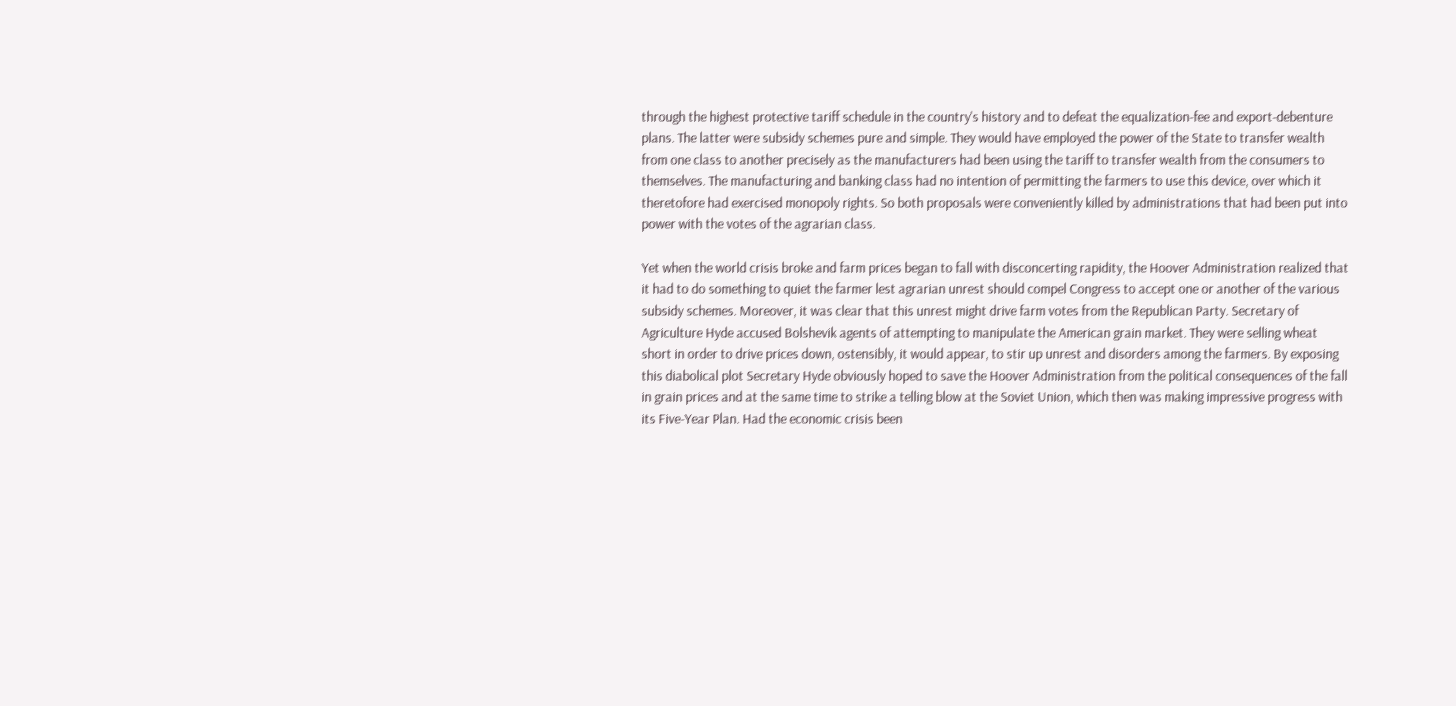through the highest protective tariff schedule in the country's history and to defeat the equalization-fee and export-debenture plans. The latter were subsidy schemes pure and simple. They would have employed the power of the State to transfer wealth from one class to another precisely as the manufacturers had been using the tariff to transfer wealth from the consumers to themselves. The manufacturing and banking class had no intention of permitting the farmers to use this device, over which it theretofore had exercised monopoly rights. So both proposals were conveniently killed by administrations that had been put into power with the votes of the agrarian class.

Yet when the world crisis broke and farm prices began to fall with disconcerting rapidity, the Hoover Administration realized that it had to do something to quiet the farmer lest agrarian unrest should compel Congress to accept one or another of the various subsidy schemes. Moreover, it was clear that this unrest might drive farm votes from the Republican Party. Secretary of Agriculture Hyde accused Bolshevik agents of attempting to manipulate the American grain market. They were selling wheat short in order to drive prices down, ostensibly, it would appear, to stir up unrest and disorders among the farmers. By exposing this diabolical plot Secretary Hyde obviously hoped to save the Hoover Administration from the political consequences of the fall in grain prices and at the same time to strike a telling blow at the Soviet Union, which then was making impressive progress with its Five-Year Plan. Had the economic crisis been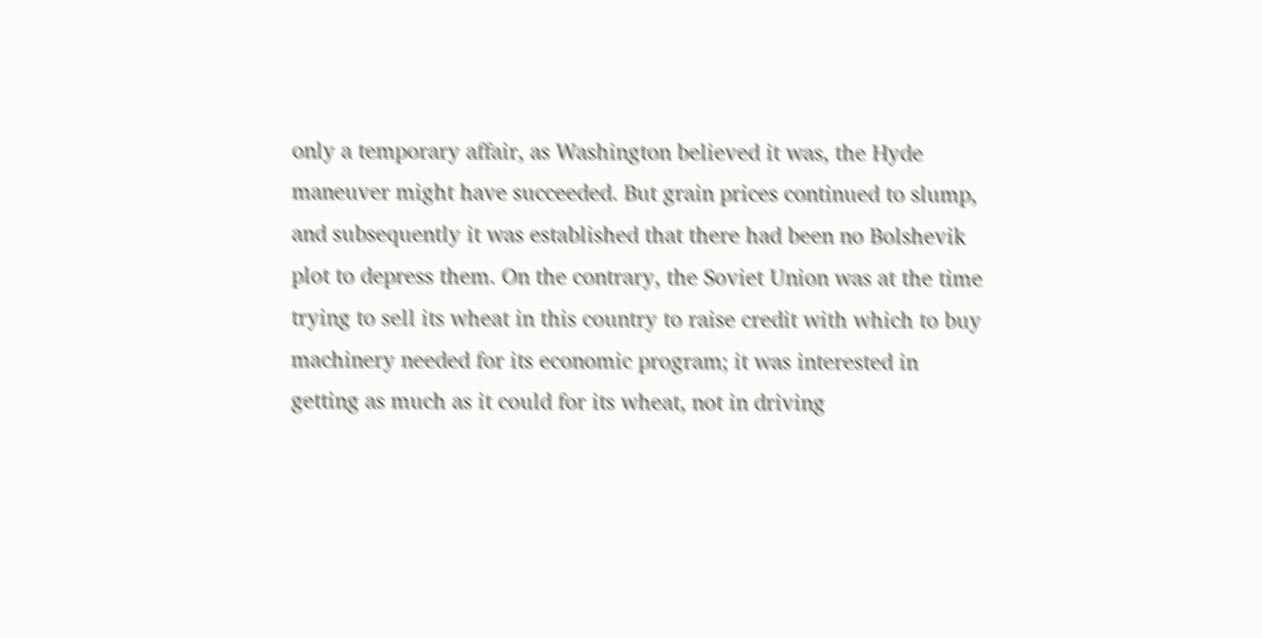only a temporary affair, as Washington believed it was, the Hyde maneuver might have succeeded. But grain prices continued to slump, and subsequently it was established that there had been no Bolshevik plot to depress them. On the contrary, the Soviet Union was at the time trying to sell its wheat in this country to raise credit with which to buy machinery needed for its economic program; it was interested in getting as much as it could for its wheat, not in driving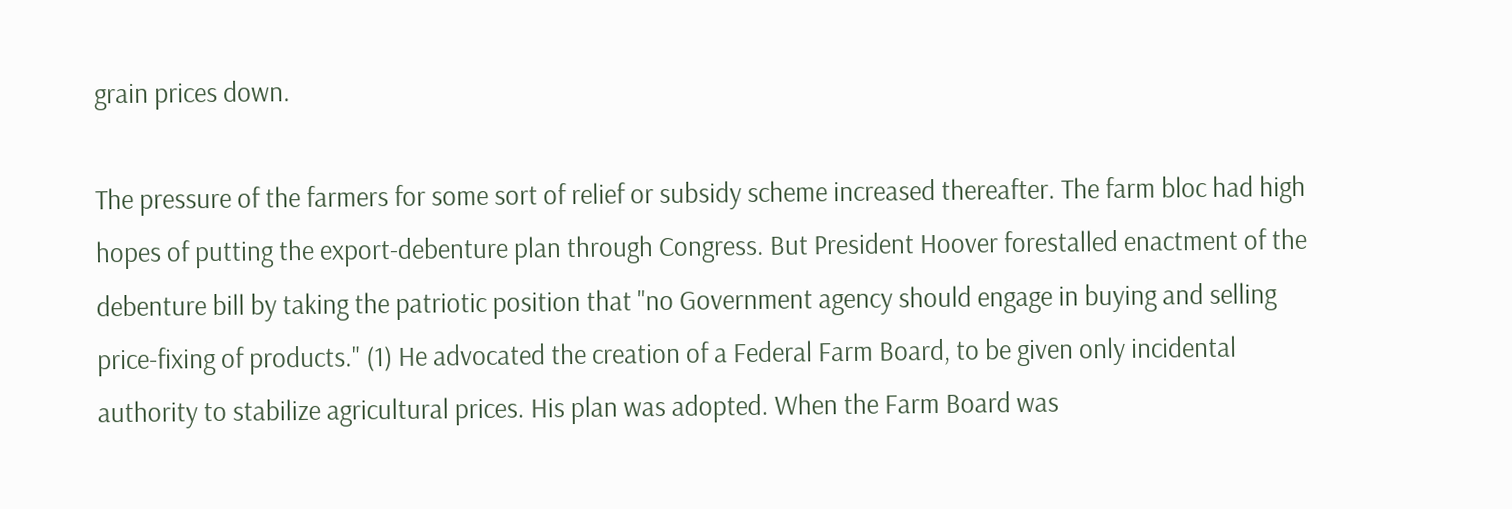grain prices down.

The pressure of the farmers for some sort of relief or subsidy scheme increased thereafter. The farm bloc had high hopes of putting the export-debenture plan through Congress. But President Hoover forestalled enactment of the debenture bill by taking the patriotic position that "no Government agency should engage in buying and selling price-fixing of products." (1) He advocated the creation of a Federal Farm Board, to be given only incidental authority to stabilize agricultural prices. His plan was adopted. When the Farm Board was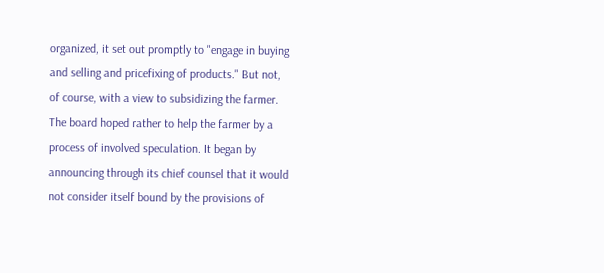organized, it set out promptly to "engage in buying and selling and pricefixing of products." But not, of course, with a view to subsidizing the farmer. The board hoped rather to help the farmer by a process of involved speculation. It began by announcing through its chief counsel that it would not consider itself bound by the provisions of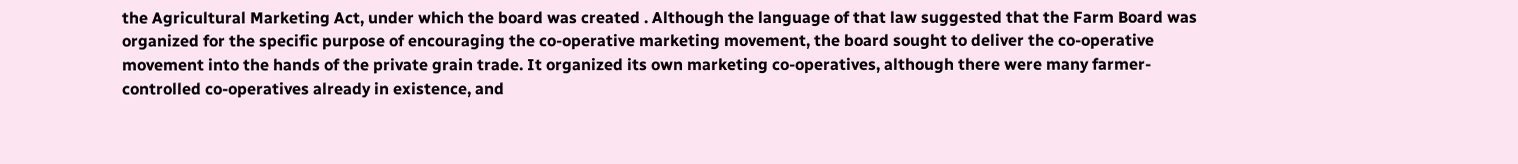the Agricultural Marketing Act, under which the board was created . Although the language of that law suggested that the Farm Board was organized for the specific purpose of encouraging the co-operative marketing movement, the board sought to deliver the co-operative movement into the hands of the private grain trade. It organized its own marketing co-operatives, although there were many farmer-controlled co-operatives already in existence, and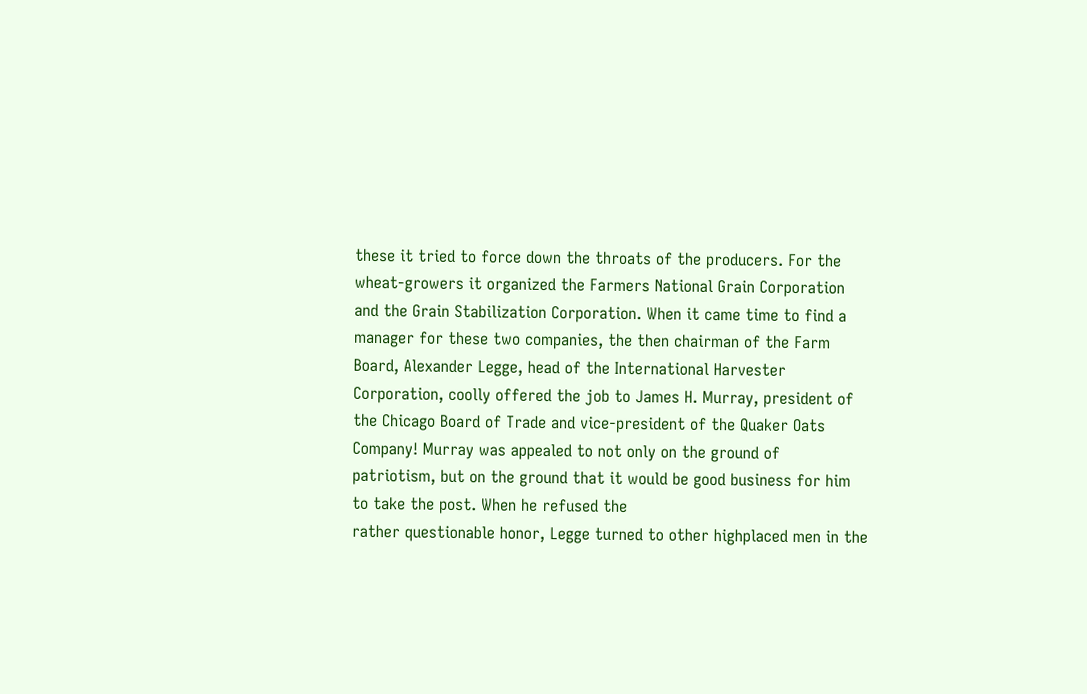these it tried to force down the throats of the producers. For the wheat-growers it organized the Farmers National Grain Corporation and the Grain Stabilization Corporation. When it came time to find a manager for these two companies, the then chairman of the Farm Board, Alexander Legge, head of the International Harvester Corporation, coolly offered the job to James H. Murray, president of the Chicago Board of Trade and vice-president of the Quaker Oats Company! Murray was appealed to not only on the ground of
patriotism, but on the ground that it would be good business for him to take the post. When he refused the
rather questionable honor, Legge turned to other highplaced men in the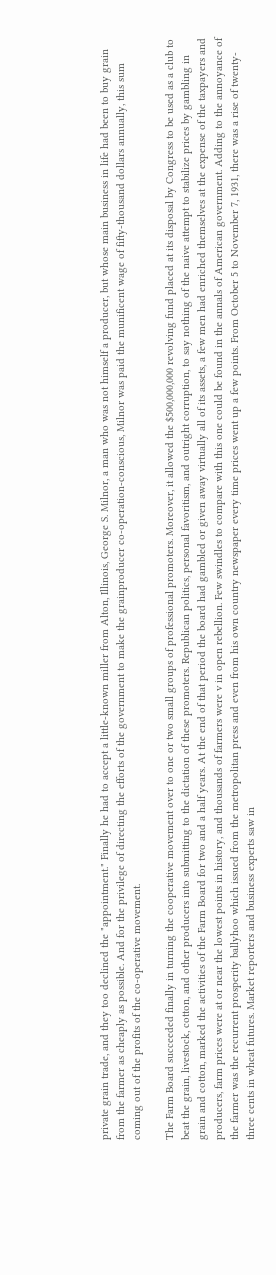private grain trade, and they too declined the "appointment." Finally he had to accept a little-known miller from Alton, Illinois, George S. Milnor, a man who was not himself a producer, but whose main business in life had been to buy grain from the farmer as cheaply as possible. And for the privilege of directing the efforts of the government to make the grainproducer co-operation-conscious, Milnor was paid the munificent wage of fifty-thousand dollars annually, this sum coming out of the profits of the co-operative movement.

The Farm Board succeeded finally in turning the cooperative movement over to one or two small groups of professional promoters. Moreover, it allowed the $500,000,000 revolving fund placed at its disposal by Congress to be used as a club to beat the grain, livestock, cotton, and other producers into submitting to the dictation of these promoters. Republican politics, personal favoritism, and outright corruption, to say nothing of the naive attempt to stabilize prices by gambling in grain and cotton, marked the activities of the Farm Board for two and a half years. At the end of that period the board had gambled or given away virtually all of its assets, a few men had enriched themselves at the expense of the taxpayers and producers, farm prices were at or near the lowest points in history, and thousands of farmers were v in open rebellion. Few swindles to compare with this one could be found in the annals of American government. Adding to the annoyance of the farmer was the recurrent prosperity ballyhoo which issued from the metropolitan press and even from his own country newspaper every time prices went up a few points. From October 5 to November 7, 1931, there was a rise of twenty-three cents in wheat futures. Market reporters and business experts saw in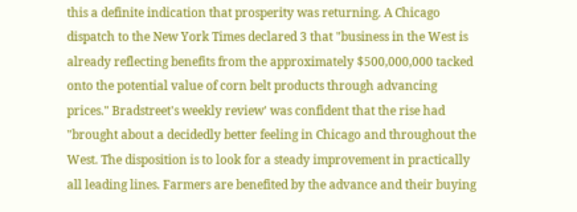this a definite indication that prosperity was returning. A Chicago dispatch to the New York Times declared 3 that "business in the West is already reflecting benefits from the approximately $500,000,000 tacked onto the potential value of corn belt products through advancing prices." Bradstreet's weekly review' was confident that the rise had "brought about a decidedly better feeling in Chicago and throughout the West. The disposition is to look for a steady improvement in practically all leading lines. Farmers are benefited by the advance and their buying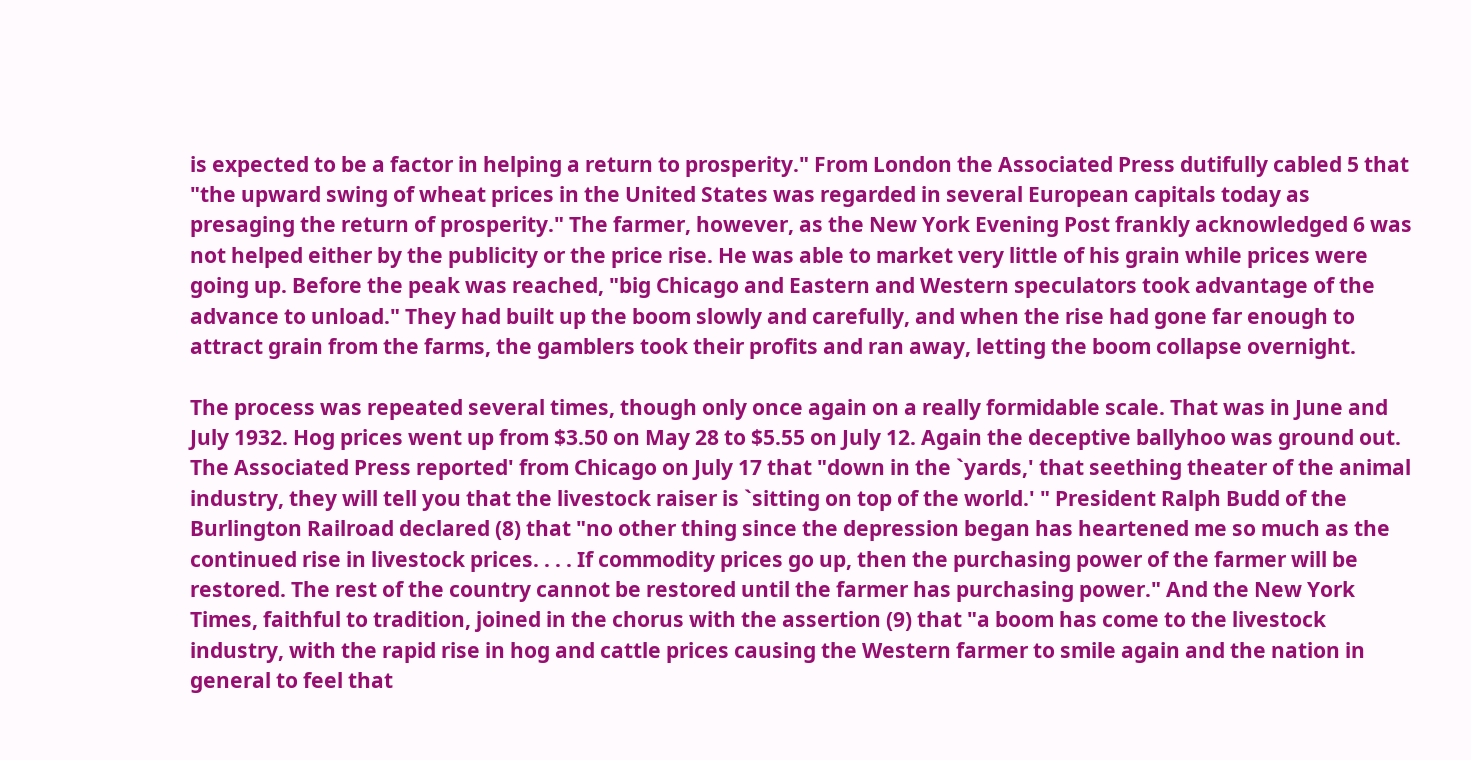is expected to be a factor in helping a return to prosperity." From London the Associated Press dutifully cabled 5 that "the upward swing of wheat prices in the United States was regarded in several European capitals today as presaging the return of prosperity." The farmer, however, as the New York Evening Post frankly acknowledged 6 was not helped either by the publicity or the price rise. He was able to market very little of his grain while prices were going up. Before the peak was reached, "big Chicago and Eastern and Western speculators took advantage of the advance to unload." They had built up the boom slowly and carefully, and when the rise had gone far enough to attract grain from the farms, the gamblers took their profits and ran away, letting the boom collapse overnight.

The process was repeated several times, though only once again on a really formidable scale. That was in June and July 1932. Hog prices went up from $3.50 on May 28 to $5.55 on July 12. Again the deceptive ballyhoo was ground out. The Associated Press reported' from Chicago on July 17 that "down in the `yards,' that seething theater of the animal industry, they will tell you that the livestock raiser is `sitting on top of the world.' " President Ralph Budd of the Burlington Railroad declared (8) that "no other thing since the depression began has heartened me so much as the continued rise in livestock prices. . . . If commodity prices go up, then the purchasing power of the farmer will be restored. The rest of the country cannot be restored until the farmer has purchasing power." And the New York Times, faithful to tradition, joined in the chorus with the assertion (9) that "a boom has come to the livestock industry, with the rapid rise in hog and cattle prices causing the Western farmer to smile again and the nation in general to feel that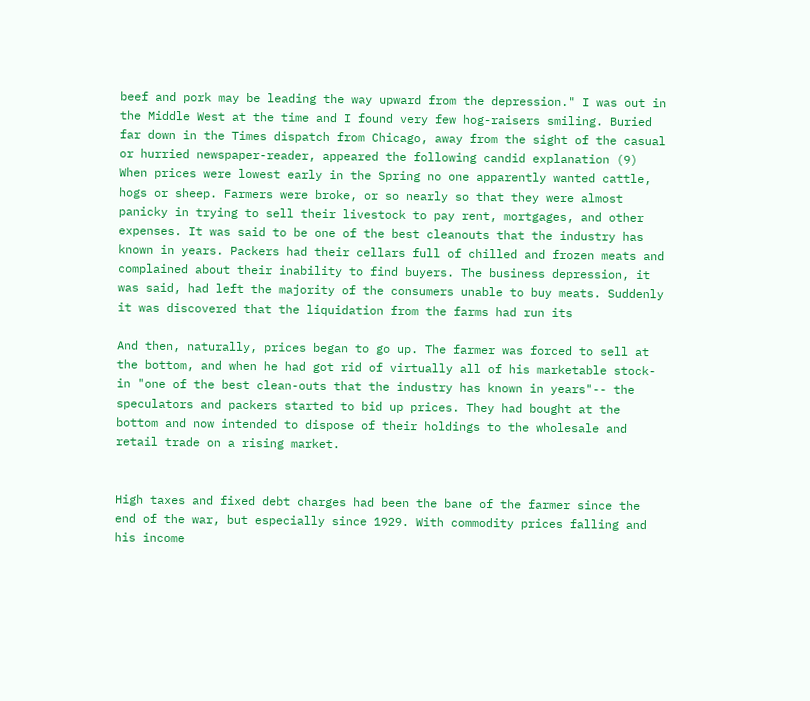beef and pork may be leading the way upward from the depression." I was out in the Middle West at the time and I found very few hog-raisers smiling. Buried far down in the Times dispatch from Chicago, away from the sight of the casual or hurried newspaper-reader, appeared the following candid explanation (9) When prices were lowest early in the Spring no one apparently wanted cattle, hogs or sheep. Farmers were broke, or so nearly so that they were almost panicky in trying to sell their livestock to pay rent, mortgages, and other expenses. It was said to be one of the best cleanouts that the industry has known in years. Packers had their cellars full of chilled and frozen meats and complained about their inability to find buyers. The business depression, it was said, had left the majority of the consumers unable to buy meats. Suddenly it was discovered that the liquidation from the farms had run its

And then, naturally, prices began to go up. The farmer was forced to sell at the bottom, and when he had got rid of virtually all of his marketable stock-in "one of the best clean-outs that the industry has known in years"-- the speculators and packers started to bid up prices. They had bought at the bottom and now intended to dispose of their holdings to the wholesale and retail trade on a rising market.


High taxes and fixed debt charges had been the bane of the farmer since the end of the war, but especially since 1929. With commodity prices falling and his income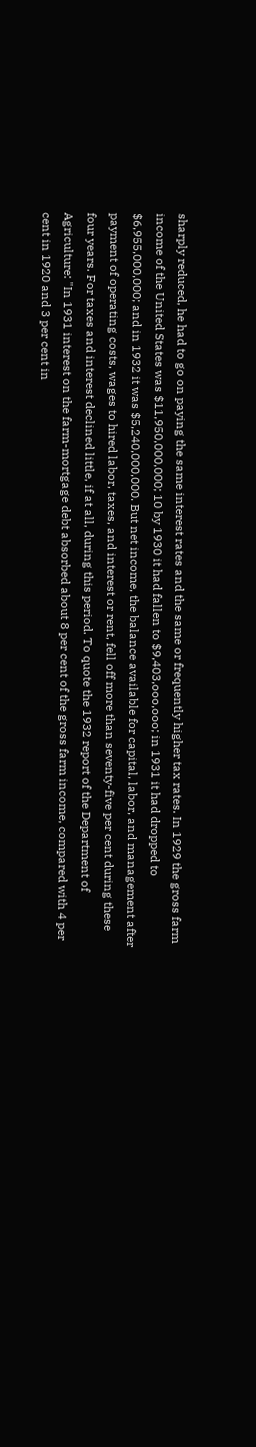sharply reduced, he had to go on paying the same interest rates and the same or frequently higher tax rates. In 1929 the gross farm income of the United States was $11,950,000,000; 10 by 1930 it had fallen to $9,403,ooo,ooo; in 1931 it had dropped to $6,955,000,000; and in 1932 it was $5,240,000,000. But net income, the balance available for capital, labor, and management after payment of operating costs, wages to hired labor, taxes, and interest or rent, fell off more than seventy-five per cent during these four years. For taxes and interest declined little, if at all, during this period. To quote the 1932 report of the Department of Agriculture: "In 1931 interest on the farm-mortgage debt absorbed about 8 per cent of the gross farm income, compared with 4 per cent in 1920 and 3 per cent in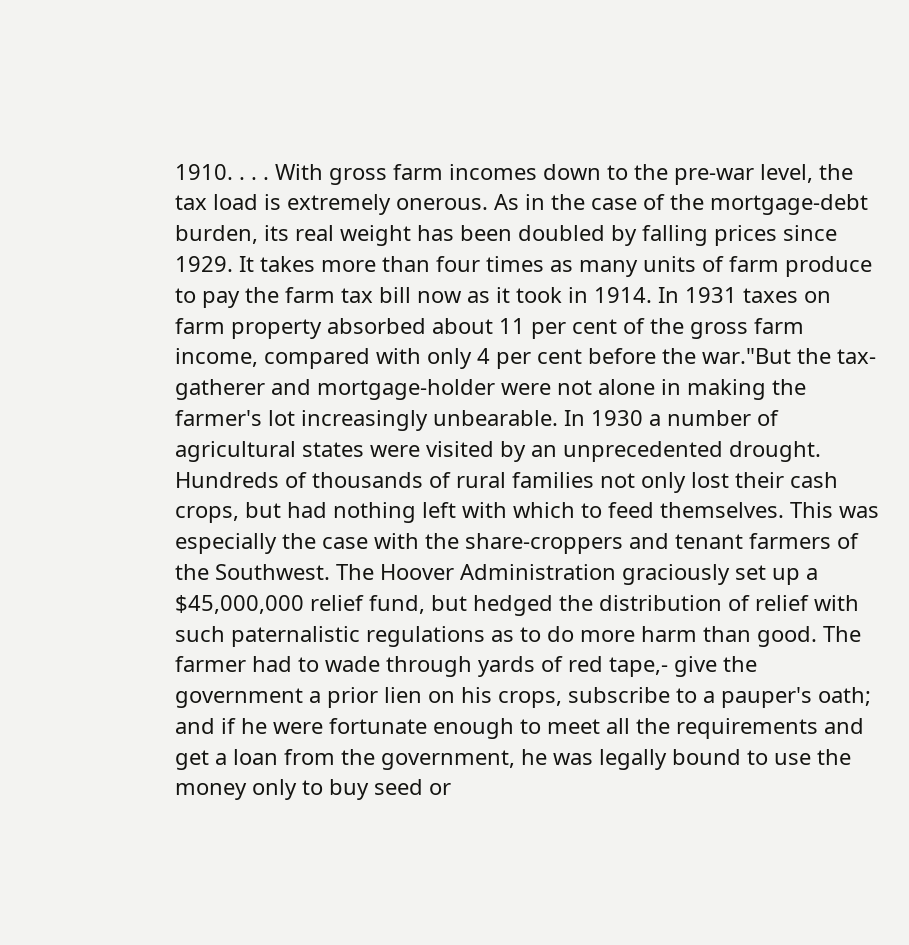1910. . . . With gross farm incomes down to the pre-war level, the tax load is extremely onerous. As in the case of the mortgage-debt burden, its real weight has been doubled by falling prices since 1929. It takes more than four times as many units of farm produce to pay the farm tax bill now as it took in 1914. In 1931 taxes on farm property absorbed about 11 per cent of the gross farm income, compared with only 4 per cent before the war."But the tax-gatherer and mortgage-holder were not alone in making the farmer's lot increasingly unbearable. In 1930 a number of agricultural states were visited by an unprecedented drought. Hundreds of thousands of rural families not only lost their cash crops, but had nothing left with which to feed themselves. This was especially the case with the share-croppers and tenant farmers of the Southwest. The Hoover Administration graciously set up a $45,000,000 relief fund, but hedged the distribution of relief with such paternalistic regulations as to do more harm than good. The farmer had to wade through yards of red tape,- give the government a prior lien on his crops, subscribe to a pauper's oath; and if he were fortunate enough to meet all the requirements and get a loan from the government, he was legally bound to use the money only to buy seed or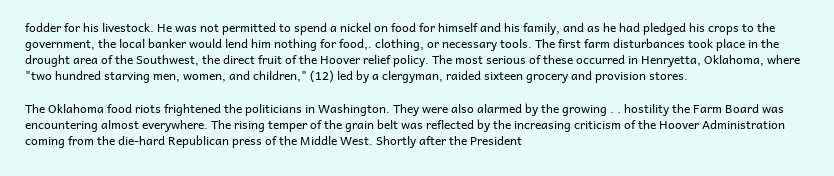fodder for his livestock. He was not permitted to spend a nickel on food for himself and his family, and as he had pledged his crops to the government, the local banker would lend him nothing for food,. clothing, or necessary tools. The first farm disturbances took place in the drought area of the Southwest, the direct fruit of the Hoover relief policy. The most serious of these occurred in Henryetta, Oklahoma, where "two hundred starving men, women, and children," (12) led by a clergyman, raided sixteen grocery and provision stores.

The Oklahoma food riots frightened the politicians in Washington. They were also alarmed by the growing . . hostility the Farm Board was encountering almost everywhere. The rising temper of the grain belt was reflected by the increasing criticism of the Hoover Administration coming from the die-hard Republican press of the Middle West. Shortly after the President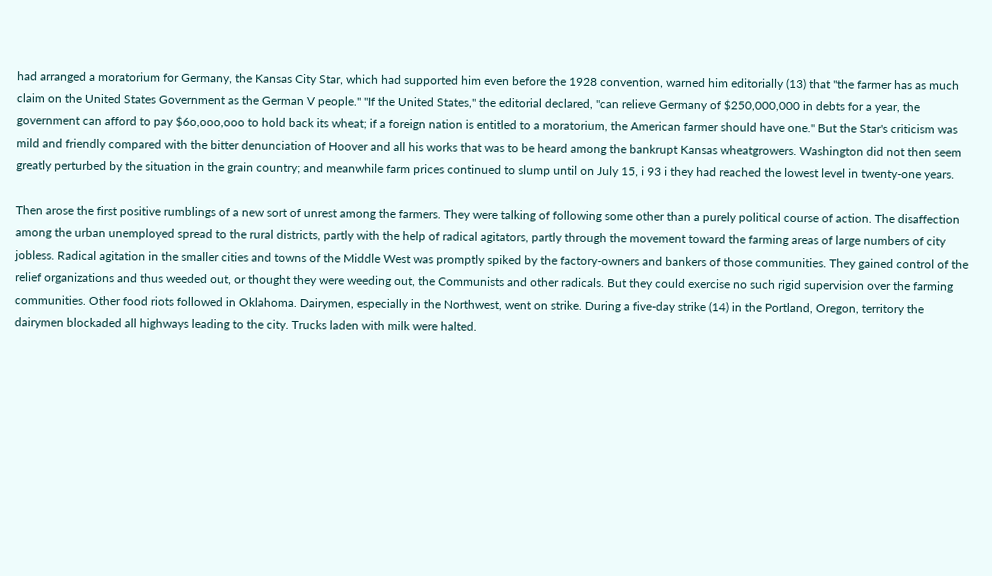had arranged a moratorium for Germany, the Kansas City Star, which had supported him even before the 1928 convention, warned him editorially (13) that "the farmer has as much claim on the United States Government as the German V people." "If the United States," the editorial declared, "can relieve Germany of $250,000,000 in debts for a year, the government can afford to pay $6o,ooo,ooo to hold back its wheat; if a foreign nation is entitled to a moratorium, the American farmer should have one." But the Star's criticism was mild and friendly compared with the bitter denunciation of Hoover and all his works that was to be heard among the bankrupt Kansas wheatgrowers. Washington did not then seem greatly perturbed by the situation in the grain country; and meanwhile farm prices continued to slump until on July 15, i 93 i they had reached the lowest level in twenty-one years.

Then arose the first positive rumblings of a new sort of unrest among the farmers. They were talking of following some other than a purely political course of action. The disaffection among the urban unemployed spread to the rural districts, partly with the help of radical agitators, partly through the movement toward the farming areas of large numbers of city jobless. Radical agitation in the smaller cities and towns of the Middle West was promptly spiked by the factory-owners and bankers of those communities. They gained control of the relief organizations and thus weeded out, or thought they were weeding out, the Communists and other radicals. But they could exercise no such rigid supervision over the farming communities. Other food riots followed in Oklahoma. Dairymen, especially in the Northwest, went on strike. During a five-day strike (14) in the Portland, Oregon, territory the dairymen blockaded all highways leading to the city. Trucks laden with milk were halted.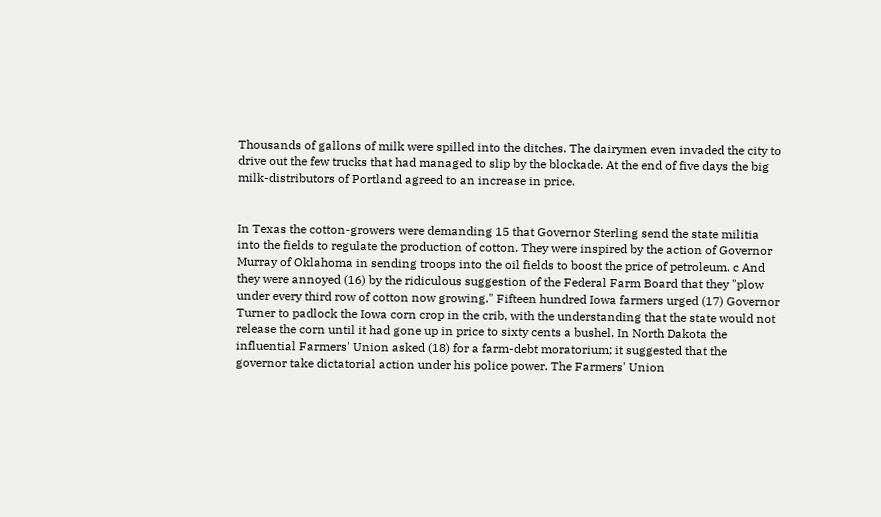Thousands of gallons of milk were spilled into the ditches. The dairymen even invaded the city to drive out the few trucks that had managed to slip by the blockade. At the end of five days the big milk-distributors of Portland agreed to an increase in price.


In Texas the cotton-growers were demanding 15 that Governor Sterling send the state militia into the fields to regulate the production of cotton. They were inspired by the action of Governor Murray of Oklahoma in sending troops into the oil fields to boost the price of petroleum. c And they were annoyed (16) by the ridiculous suggestion of the Federal Farm Board that they "plow under every third row of cotton now growing." Fifteen hundred Iowa farmers urged (17) Governor Turner to padlock the Iowa corn crop in the crib, with the understanding that the state would not release the corn until it had gone up in price to sixty cents a bushel. In North Dakota the influential Farmers' Union asked (18) for a farm-debt moratorium; it suggested that the governor take dictatorial action under his police power. The Farmers' Union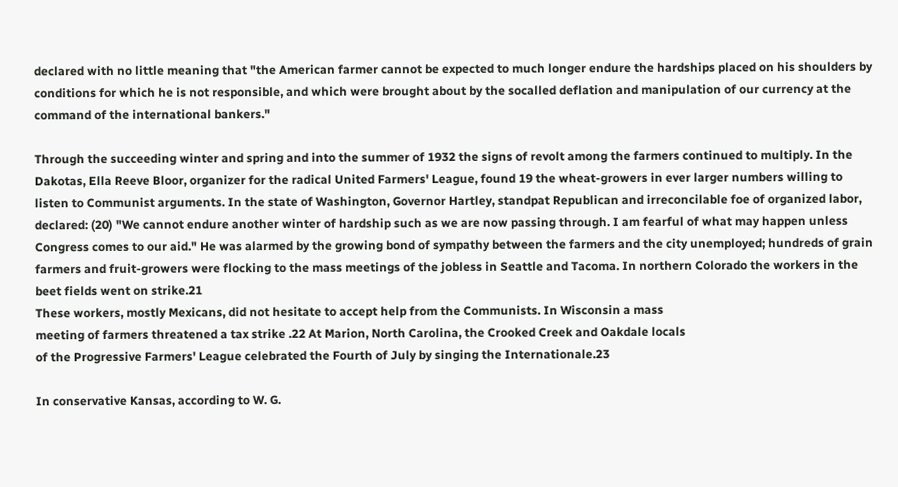declared with no little meaning that "the American farmer cannot be expected to much longer endure the hardships placed on his shoulders by conditions for which he is not responsible, and which were brought about by the socalled deflation and manipulation of our currency at the command of the international bankers."

Through the succeeding winter and spring and into the summer of 1932 the signs of revolt among the farmers continued to multiply. In the Dakotas, Ella Reeve Bloor, organizer for the radical United Farmers' League, found 19 the wheat-growers in ever larger numbers willing to listen to Communist arguments. In the state of Washington, Governor Hartley, standpat Republican and irreconcilable foe of organized labor, declared: (20) "We cannot endure another winter of hardship such as we are now passing through. I am fearful of what may happen unless Congress comes to our aid." He was alarmed by the growing bond of sympathy between the farmers and the city unemployed; hundreds of grain farmers and fruit-growers were flocking to the mass meetings of the jobless in Seattle and Tacoma. In northern Colorado the workers in the beet fields went on strike.21
These workers, mostly Mexicans, did not hesitate to accept help from the Communists. In Wisconsin a mass
meeting of farmers threatened a tax strike .22 At Marion, North Carolina, the Crooked Creek and Oakdale locals
of the Progressive Farmers' League celebrated the Fourth of July by singing the Internationale.23

In conservative Kansas, according to W. G.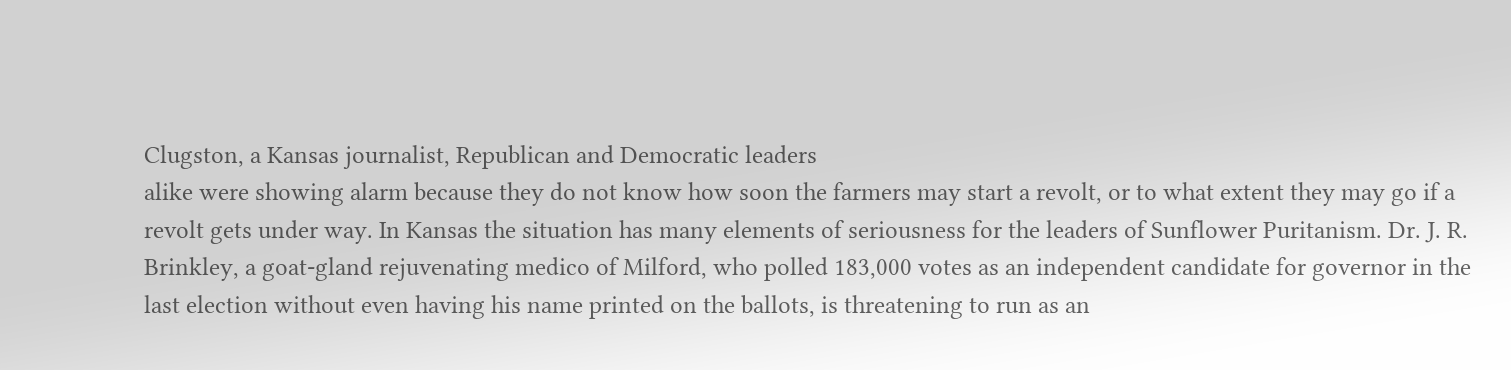Clugston, a Kansas journalist, Republican and Democratic leaders
alike were showing alarm because they do not know how soon the farmers may start a revolt, or to what extent they may go if a revolt gets under way. In Kansas the situation has many elements of seriousness for the leaders of Sunflower Puritanism. Dr. J. R. Brinkley, a goat-gland rejuvenating medico of Milford, who polled 183,000 votes as an independent candidate for governor in the last election without even having his name printed on the ballots, is threatening to run as an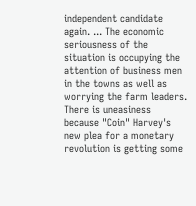independent candidate again. ... The economic seriousness of the situation is occupying the attention of business men in the towns as well as worrying the farm leaders. There is uneasiness because "Coin" Harvey's new plea for a monetary revolution is getting some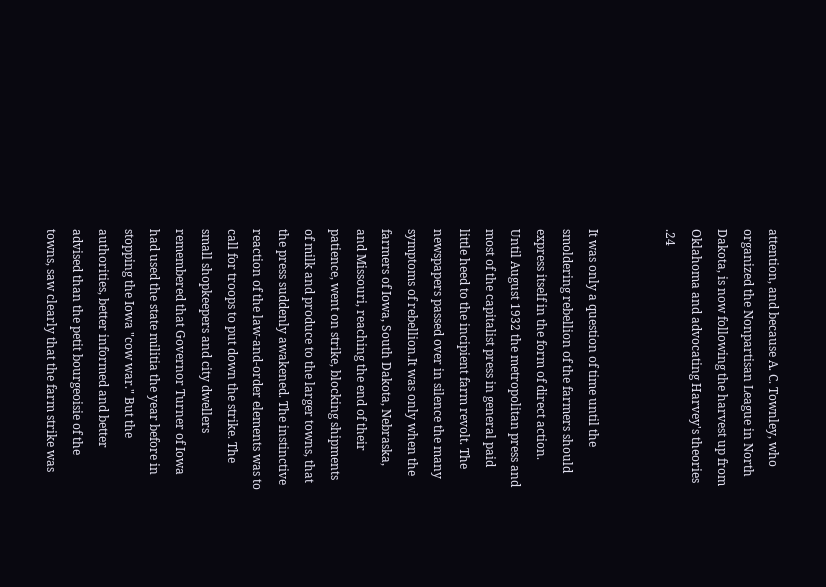attention, and because A. C. Townley, who organized the Nonpartisan League in North Dakota, is now following the harvest up from Oklahoma and advocating Harvey's theories .24


It was only a question of time until the smoldering rebellion of the farmers should express itself in the form of direct action. Until August 1932 the metropolitan press and most of the capitalist press in general paid little heed to the incipient farm revolt. The newspapers passed over in silence the many symptoms of rebellion.It was only when the farmers of Iowa, South Dakota, Nebraska, and Missouri, reaching the end of their patience, went on strike, blocking shipments of milk and produce to the larger towns, that the press suddenly awakened. The instinctive reaction of the law-and-order elements was to call for troops to put down the strike. The small shopkeepers and city dwellers remembered that Governor Turner of Iowa had used the state militia the year before in stopping the Iowa "cow war." But the authorities, better informed and better advised than the petit bourgeoisie of the towns, saw clearly that the farm strike was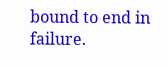bound to end in failure.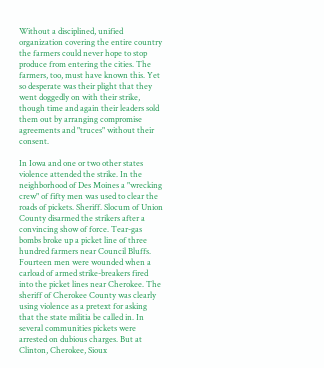Without a disciplined, unified organization covering the entire country the farmers could never hope to stop produce from entering the cities. The farmers, too, must have known this. Yet so desperate was their plight that they went doggedly on with their strike, though time and again their leaders sold them out by arranging compromise agreements and "truces" without their consent.

In Iowa and one or two other states violence attended the strike. In the neighborhood of Des Moines a "wrecking crew" of fifty men was used to clear the roads of pickets. Sheriff. Slocum of Union County disarmed the strikers after a convincing show of force. Tear-gas bombs broke up a picket line of three hundred farmers near Council Bluffs. Fourteen men were wounded when a carload of armed strike-breakers fired into the picket lines near Cherokee. The sheriff of Cherokee County was clearly using violence as a pretext for asking that the state militia be called in. In several communities pickets were arrested on dubious charges. But at Clinton, Cherokee, Sioux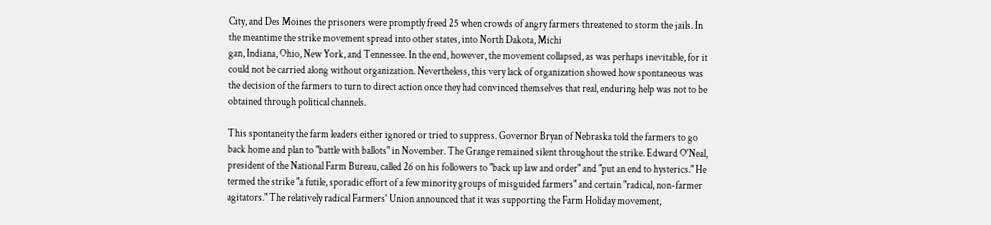City, and Des Moines the prisoners were promptly freed 25 when crowds of angry farmers threatened to storm the jails. In the meantime the strike movement spread into other states, into North Dakota, Michi
gan, Indiana, Ohio, New York, and Tennessee. In the end, however, the movement collapsed, as was perhaps inevitable, for it could not be carried along without organization. Nevertheless, this very lack of organization showed how spontaneous was the decision of the farmers to turn to direct action once they had convinced themselves that real, enduring help was not to be obtained through political channels.

This spontaneity the farm leaders either ignored or tried to suppress. Governor Bryan of Nebraska told the farmers to go back home and plan to "battle with ballots" in November. The Grange remained silent throughout the strike. Edward O'Neal, president of the National Farm Bureau, called 26 on his followers to "back up law and order" and "put an end to hysterics." He termed the strike "a futile, sporadic effort of a few minority groups of misguided farmers" and certain "radical, non-farmer agitators." The relatively radical Farmers' Union announced that it was supporting the Farm Holiday movement,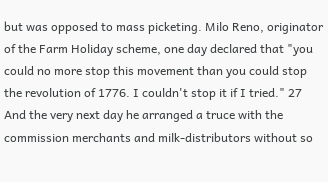but was opposed to mass picketing. Milo Reno, originator of the Farm Holiday scheme, one day declared that "you could no more stop this movement than you could stop the revolution of 1776. I couldn't stop it if I tried." 27 And the very next day he arranged a truce with the commission merchants and milk-distributors without so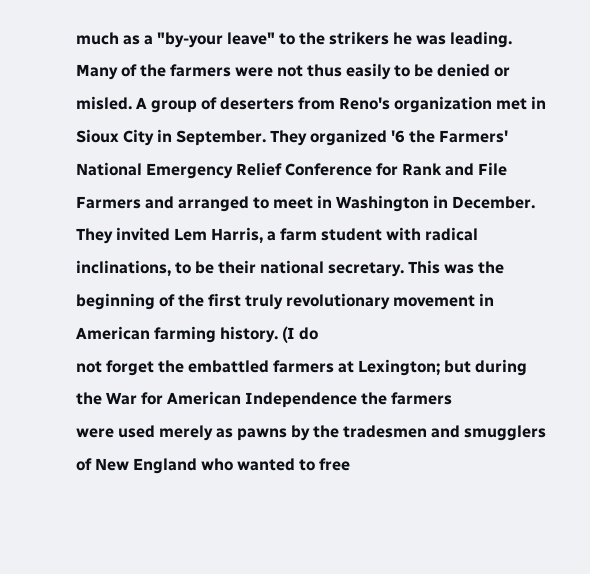much as a "by-your leave" to the strikers he was leading. Many of the farmers were not thus easily to be denied or misled. A group of deserters from Reno's organization met in Sioux City in September. They organized '6 the Farmers' National Emergency Relief Conference for Rank and File Farmers and arranged to meet in Washington in December. They invited Lem Harris, a farm student with radical inclinations, to be their national secretary. This was the beginning of the first truly revolutionary movement in American farming history. (I do
not forget the embattled farmers at Lexington; but during the War for American Independence the farmers
were used merely as pawns by the tradesmen and smugglers of New England who wanted to free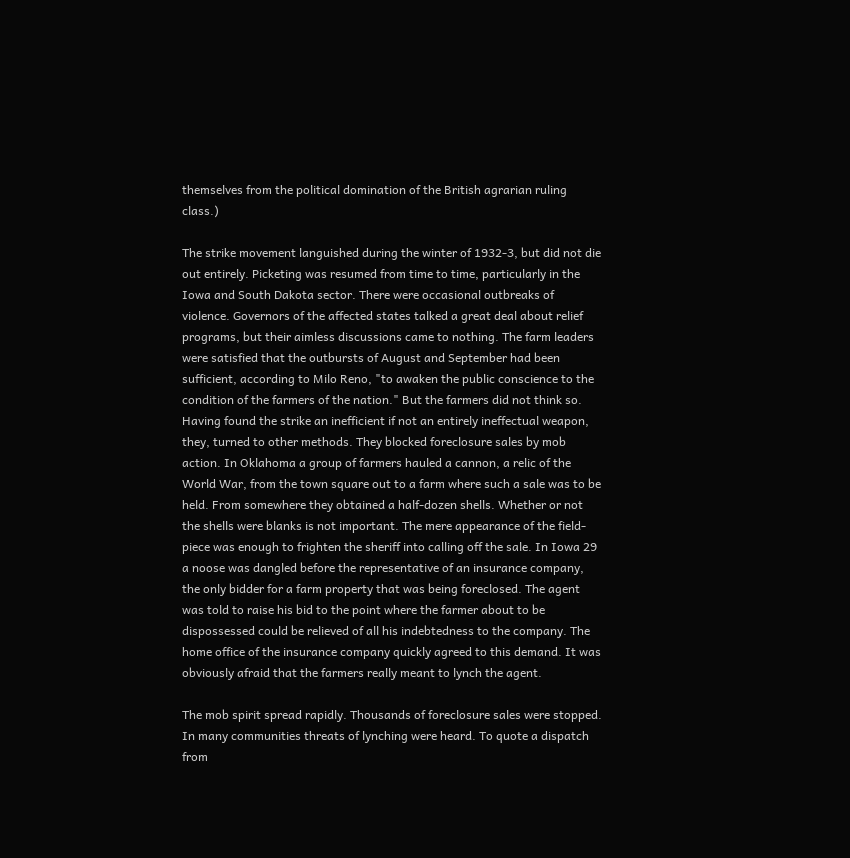themselves from the political domination of the British agrarian ruling class.)

The strike movement languished during the winter of 1932-3, but did not die out entirely. Picketing was resumed from time to time, particularly in the Iowa and South Dakota sector. There were occasional outbreaks of violence. Governors of the affected states talked a great deal about relief programs, but their aimless discussions came to nothing. The farm leaders were satisfied that the outbursts of August and September had been sufficient, according to Milo Reno, "to awaken the public conscience to the condition of the farmers of the nation." But the farmers did not think so. Having found the strike an inefficient if not an entirely ineffectual weapon, they, turned to other methods. They blocked foreclosure sales by mob action. In Oklahoma a group of farmers hauled a cannon, a relic of the World War, from the town square out to a farm where such a sale was to be held. From somewhere they obtained a half-dozen shells. Whether or not the shells were blanks is not important. The mere appearance of the field-piece was enough to frighten the sheriff into calling off the sale. In Iowa 29 a noose was dangled before the representative of an insurance company, the only bidder for a farm property that was being foreclosed. The agent was told to raise his bid to the point where the farmer about to be dispossessed could be relieved of all his indebtedness to the company. The home office of the insurance company quickly agreed to this demand. It was obviously afraid that the farmers really meant to lynch the agent.

The mob spirit spread rapidly. Thousands of foreclosure sales were stopped. In many communities threats of lynching were heard. To quote a dispatch from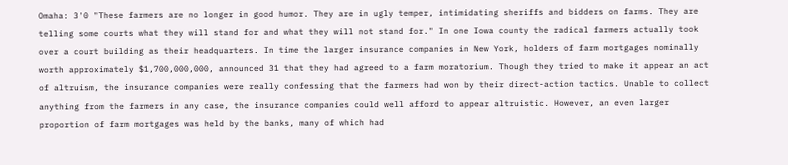Omaha: 3'0 "These farmers are no longer in good humor. They are in ugly temper, intimidating sheriffs and bidders on farms. They are telling some courts what they will stand for and what they will not stand for." In one Iowa county the radical farmers actually took over a court building as their headquarters. In time the larger insurance companies in New York, holders of farm mortgages nominally worth approximately $1,700,000,000, announced 31 that they had agreed to a farm moratorium. Though they tried to make it appear an act of altruism, the insurance companies were really confessing that the farmers had won by their direct-action tactics. Unable to collect anything from the farmers in any case, the insurance companies could well afford to appear altruistic. However, an even larger proportion of farm mortgages was held by the banks, many of which had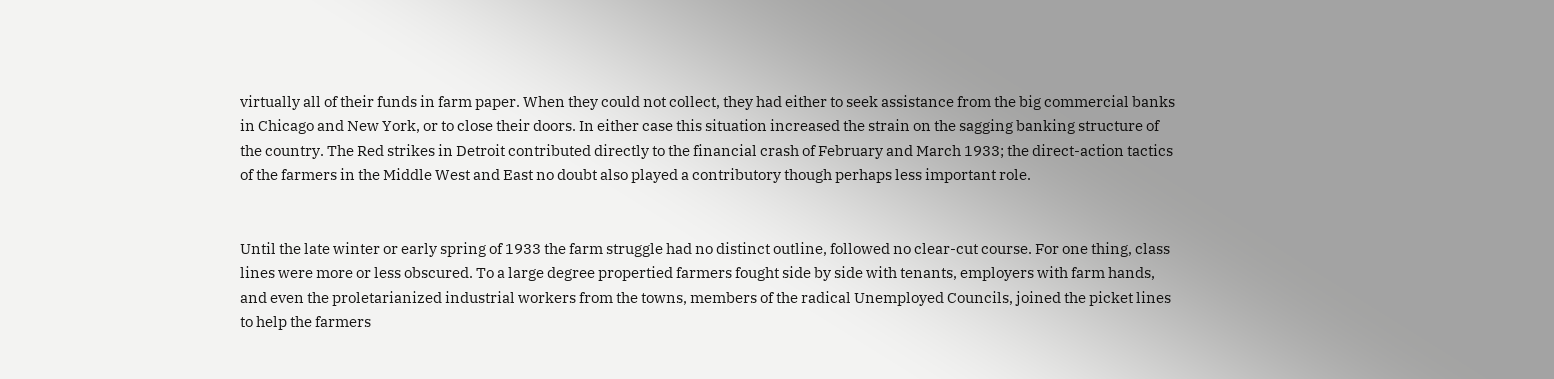virtually all of their funds in farm paper. When they could not collect, they had either to seek assistance from the big commercial banks in Chicago and New York, or to close their doors. In either case this situation increased the strain on the sagging banking structure of the country. The Red strikes in Detroit contributed directly to the financial crash of February and March 1933; the direct-action tactics of the farmers in the Middle West and East no doubt also played a contributory though perhaps less important role.


Until the late winter or early spring of 1933 the farm struggle had no distinct outline, followed no clear-cut course. For one thing, class lines were more or less obscured. To a large degree propertied farmers fought side by side with tenants, employers with farm hands, and even the proletarianized industrial workers from the towns, members of the radical Unemployed Councils, joined the picket lines to help the farmers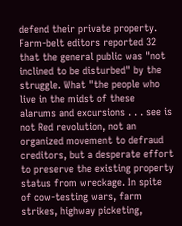defend their private property. Farm-belt editors reported 32 that the general public was "not inclined to be disturbed" by the struggle. What "the people who live in the midst of these alarums and excursions . . . see is not Red revolution, not an organized movement to defraud creditors, but a desperate effort to preserve the existing property status from wreckage. In spite of cow-testing wars, farm strikes, highway picketing,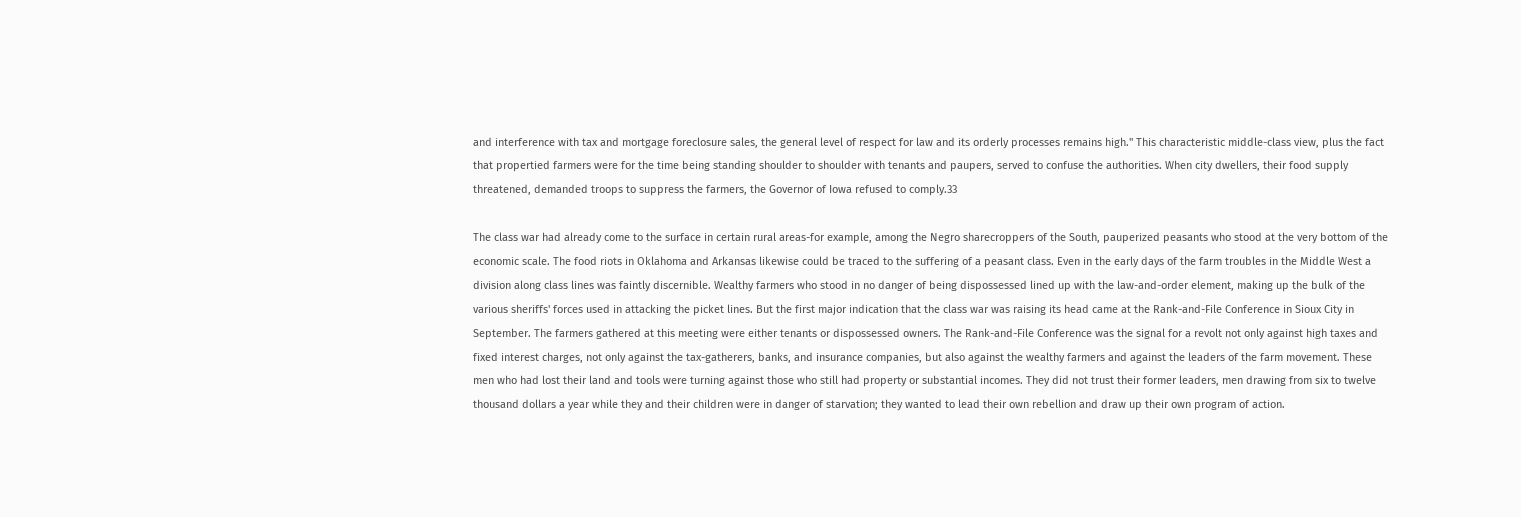and interference with tax and mortgage foreclosure sales, the general level of respect for law and its orderly processes remains high." This characteristic middle-class view, plus the fact that propertied farmers were for the time being standing shoulder to shoulder with tenants and paupers, served to confuse the authorities. When city dwellers, their food supply threatened, demanded troops to suppress the farmers, the Governor of Iowa refused to comply.33

The class war had already come to the surface in certain rural areas-for example, among the Negro sharecroppers of the South, pauperized peasants who stood at the very bottom of the economic scale. The food riots in Oklahoma and Arkansas likewise could be traced to the suffering of a peasant class. Even in the early days of the farm troubles in the Middle West a division along class lines was faintly discernible. Wealthy farmers who stood in no danger of being dispossessed lined up with the law-and-order element, making up the bulk of the various sheriffs' forces used in attacking the picket lines. But the first major indication that the class war was raising its head came at the Rank-and-File Conference in Sioux City in September. The farmers gathered at this meeting were either tenants or dispossessed owners. The Rank-and-File Conference was the signal for a revolt not only against high taxes and fixed interest charges, not only against the tax-gatherers, banks, and insurance companies, but also against the wealthy farmers and against the leaders of the farm movement. These men who had lost their land and tools were turning against those who still had property or substantial incomes. They did not trust their former leaders, men drawing from six to twelve thousand dollars a year while they and their children were in danger of starvation; they wanted to lead their own rebellion and draw up their own program of action.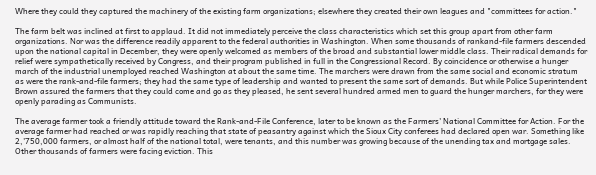Where they could they captured the machinery of the existing farm organizations; elsewhere they created their own leagues and "committees for action."

The farm belt was inclined at first to applaud. It did not immediately perceive the class characteristics which set this group apart from other farm organizations. Nor was the difference readily apparent to the federal authorities in Washington. When some thousands of rankand-file farmers descended upon the national capital in December, they were openly welcomed as members of the broad and substantial lower middle class. Their radical demands for relief were sympathetically received by Congress, and their program published in full in the Congressional Record. By coincidence or otherwise a hunger march of the industrial unemployed reached Washington at about the same time. The marchers were drawn from the same social and economic stratum as were the rank-and-file farmers; they had the same type of leadership and wanted to present the same sort of demands. But while Police Superintendent Brown assured the farmers that they could come and go as they pleased, he sent several hundred armed men to guard the hunger marchers, for they were openly parading as Communists.

The average farmer took a friendly attitude toward the Rank-and-File Conference, later to be known as the Farmers' National Committee for Action. For the average farmer had reached or was rapidly reaching that state of peasantry against which the Sioux City conferees had declared open war. Something like 2,'750,000 farmers, or almost half of the national total, were tenants, and this number was growing because of the unending tax and mortgage sales. Other thousands of farmers were facing eviction. This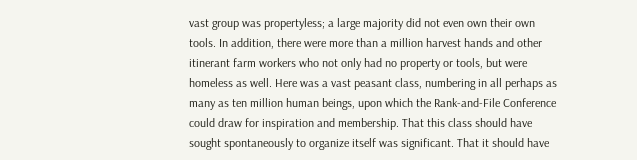vast group was propertyless; a large majority did not even own their own tools. In addition, there were more than a million harvest hands and other itinerant farm workers who not only had no property or tools, but were homeless as well. Here was a vast peasant class, numbering in all perhaps as many as ten million human beings, upon which the Rank-and-File Conference could draw for inspiration and membership. That this class should have sought spontaneously to organize itself was significant. That it should have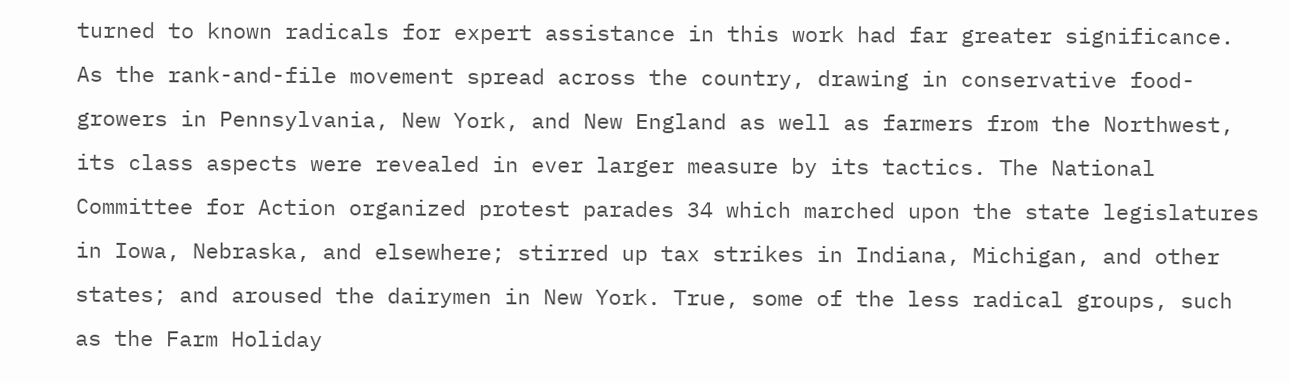turned to known radicals for expert assistance in this work had far greater significance.
As the rank-and-file movement spread across the country, drawing in conservative food-growers in Pennsylvania, New York, and New England as well as farmers from the Northwest, its class aspects were revealed in ever larger measure by its tactics. The National Committee for Action organized protest parades 34 which marched upon the state legislatures in Iowa, Nebraska, and elsewhere; stirred up tax strikes in Indiana, Michigan, and other states; and aroused the dairymen in New York. True, some of the less radical groups, such as the Farm Holiday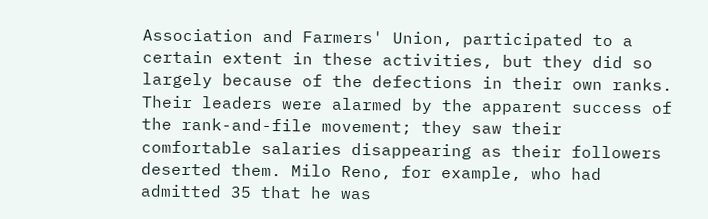Association and Farmers' Union, participated to a certain extent in these activities, but they did so largely because of the defections in their own ranks. Their leaders were alarmed by the apparent success of the rank-and-file movement; they saw their comfortable salaries disappearing as their followers deserted them. Milo Reno, for example, who had admitted 35 that he was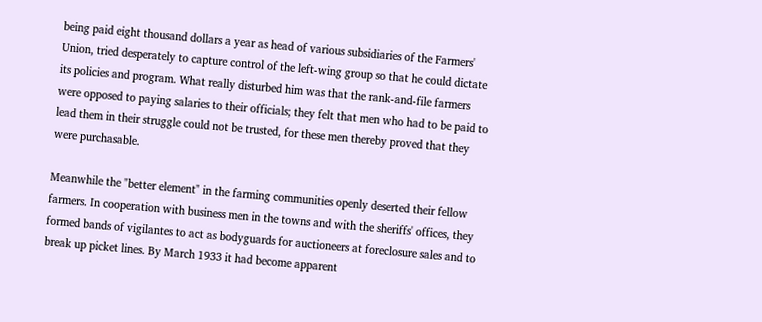being paid eight thousand dollars a year as head of various subsidiaries of the Farmers' Union, tried desperately to capture control of the left-wing group so that he could dictate its policies and program. What really disturbed him was that the rank-and-file farmers were opposed to paying salaries to their officials; they felt that men who had to be paid to lead them in their struggle could not be trusted, for these men thereby proved that they were purchasable.

Meanwhile the "better element" in the farming communities openly deserted their fellow farmers. In cooperation with business men in the towns and with the sheriffs' offices, they formed bands of vigilantes to act as bodyguards for auctioneers at foreclosure sales and to break up picket lines. By March 1933 it had become apparent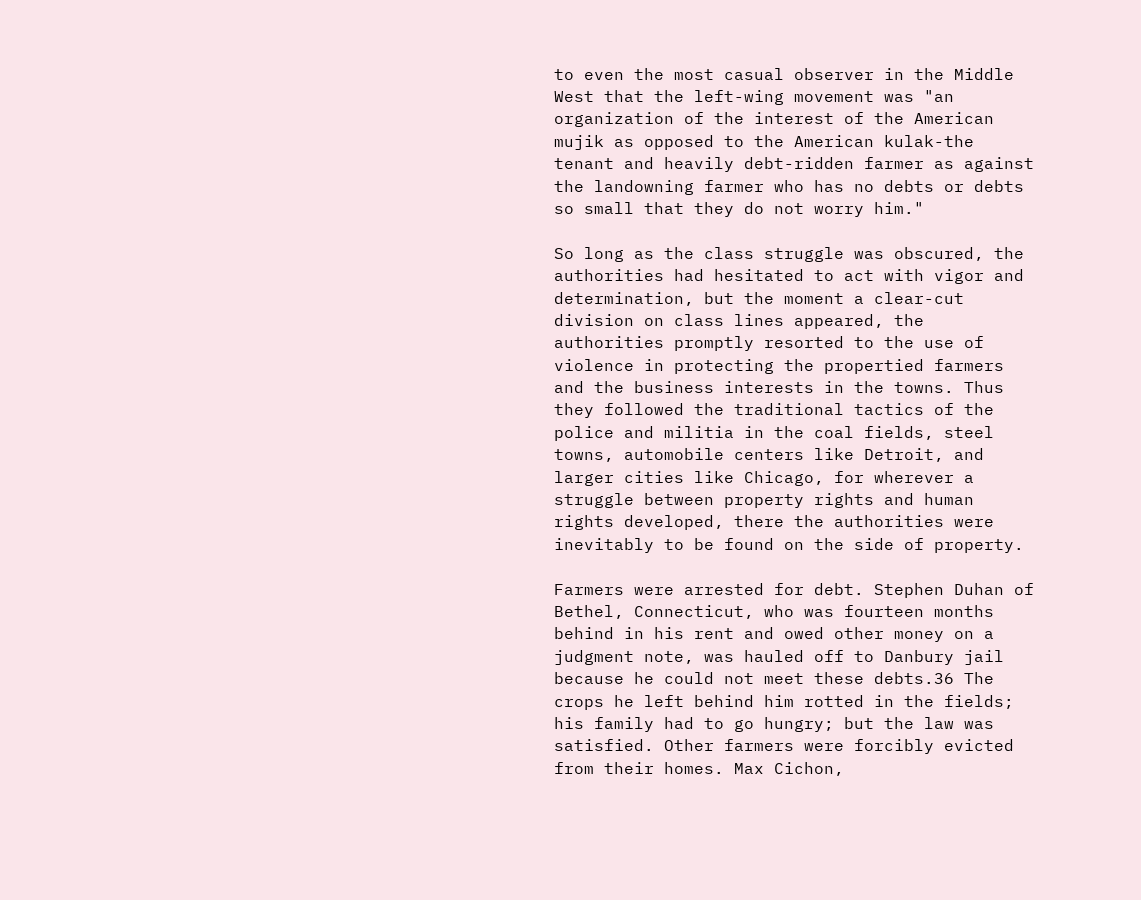to even the most casual observer in the Middle West that the left-wing movement was "an organization of the interest of the American mujik as opposed to the American kulak-the tenant and heavily debt-ridden farmer as against the landowning farmer who has no debts or debts so small that they do not worry him."

So long as the class struggle was obscured, the authorities had hesitated to act with vigor and determination, but the moment a clear-cut division on class lines appeared, the authorities promptly resorted to the use of violence in protecting the propertied farmers and the business interests in the towns. Thus they followed the traditional tactics of the police and militia in the coal fields, steel towns, automobile centers like Detroit, and larger cities like Chicago, for wherever a struggle between property rights and human rights developed, there the authorities were inevitably to be found on the side of property.

Farmers were arrested for debt. Stephen Duhan of Bethel, Connecticut, who was fourteen months behind in his rent and owed other money on a judgment note, was hauled off to Danbury jail because he could not meet these debts.36 The crops he left behind him rotted in the fields; his family had to go hungry; but the law was satisfied. Other farmers were forcibly evicted from their homes. Max Cichon,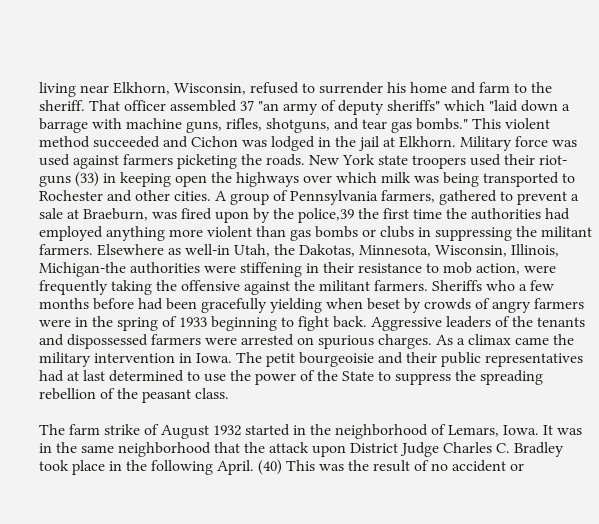living near Elkhorn, Wisconsin, refused to surrender his home and farm to the sheriff. That officer assembled 37 "an army of deputy sheriffs" which "laid down a barrage with machine guns, rifles, shotguns, and tear gas bombs." This violent method succeeded and Cichon was lodged in the jail at Elkhorn. Military force was used against farmers picketing the roads. New York state troopers used their riot-guns (33) in keeping open the highways over which milk was being transported to Rochester and other cities. A group of Pennsylvania farmers, gathered to prevent a sale at Braeburn, was fired upon by the police,39 the first time the authorities had employed anything more violent than gas bombs or clubs in suppressing the militant farmers. Elsewhere as well-in Utah, the Dakotas, Minnesota, Wisconsin, Illinois, Michigan-the authorities were stiffening in their resistance to mob action, were frequently taking the offensive against the militant farmers. Sheriffs who a few months before had been gracefully yielding when beset by crowds of angry farmers were in the spring of 1933 beginning to fight back. Aggressive leaders of the tenants and dispossessed farmers were arrested on spurious charges. As a climax came the military intervention in Iowa. The petit bourgeoisie and their public representatives had at last determined to use the power of the State to suppress the spreading rebellion of the peasant class.

The farm strike of August 1932 started in the neighborhood of Lemars, Iowa. It was in the same neighborhood that the attack upon District Judge Charles C. Bradley took place in the following April. (40) This was the result of no accident or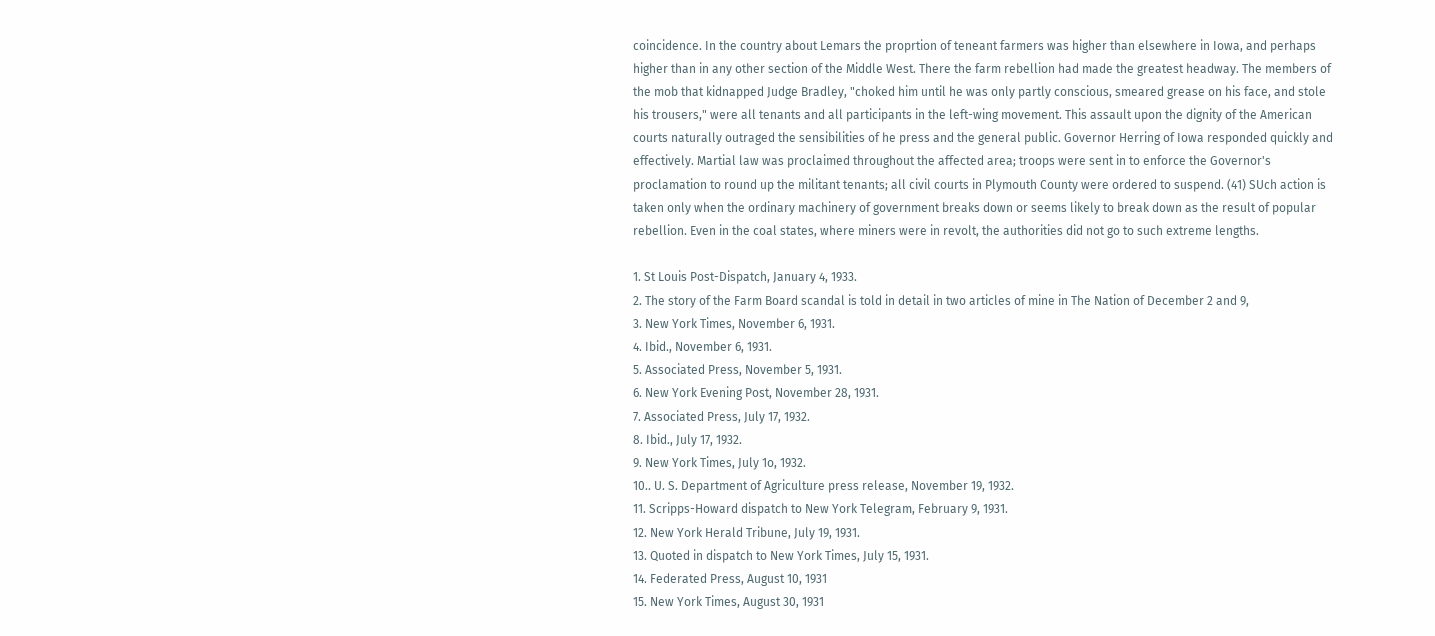coincidence. In the country about Lemars the proprtion of teneant farmers was higher than elsewhere in Iowa, and perhaps higher than in any other section of the Middle West. There the farm rebellion had made the greatest headway. The members of the mob that kidnapped Judge Bradley, "choked him until he was only partly conscious, smeared grease on his face, and stole his trousers," were all tenants and all participants in the left-wing movement. This assault upon the dignity of the American courts naturally outraged the sensibilities of he press and the general public. Governor Herring of Iowa responded quickly and effectively. Martial law was proclaimed throughout the affected area; troops were sent in to enforce the Governor's proclamation to round up the militant tenants; all civil courts in Plymouth County were ordered to suspend. (41) SUch action is taken only when the ordinary machinery of government breaks down or seems likely to break down as the result of popular rebellion. Even in the coal states, where miners were in revolt, the authorities did not go to such extreme lengths.

1. St Louis Post-Dispatch, January 4, 1933.
2. The story of the Farm Board scandal is told in detail in two articles of mine in The Nation of December 2 and 9,
3. New York Times, November 6, 1931.
4. Ibid., November 6, 1931.
5. Associated Press, November 5, 1931.
6. New York Evening Post, November 28, 1931.
7. Associated Press, July 17, 1932.
8. Ibid., July 17, 1932.
9. New York Times, July 1o, 1932.
10.. U. S. Department of Agriculture press release, November 19, 1932.
11. Scripps-Howard dispatch to New York Telegram, February 9, 1931.
12. New York Herald Tribune, July 19, 1931.
13. Quoted in dispatch to New York Times, July 15, 1931.
14. Federated Press, August 10, 1931
15. New York Times, August 30, 1931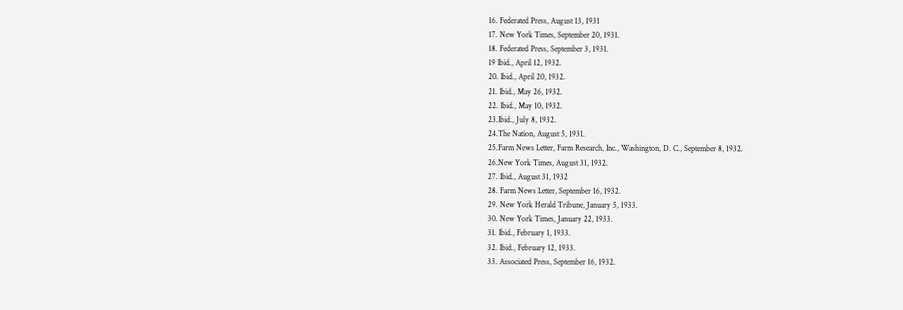16. Federated Press, August 13, 1931
17. New York Times, September 20, 1931.
18. Federated Press, September 3, 1931.
19 Ibid., April 12, 1932.
20. Ibid., April 20, 1932.
21. Ibid., May 26, 1932.
22. Ibid., May 10, 1932.
23.Ibid., July 8, 1932.
24.The Nation, August 5, 1931.
25.Farm News Letter, Farm Research, Inc., Washington, D. C., September 8, 1932.
26.New York Times, August 31, 1932.
27. Ibid., August 31, 1932
28. Farm News Letter, September 16, 1932.
29. New York Herald Tribune, January 5, 1933.
30. New York Times, January 22, 1933.
31. Ibid., February 1, 1933.
32. Ibid., February 12, 1933.
33. Associated Press, September 16, 1932.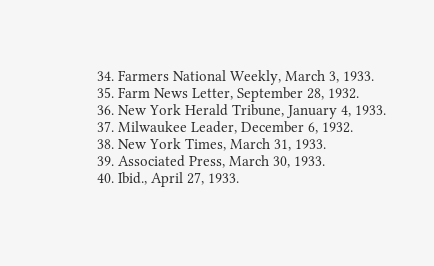34. Farmers National Weekly, March 3, 1933.
35. Farm News Letter, September 28, 1932.
36. New York Herald Tribune, January 4, 1933.
37. Milwaukee Leader, December 6, 1932.
38. New York Times, March 31, 1933.
39. Associated Press, March 30, 1933.
40. Ibid., April 27, 1933.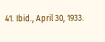41. Ibid., April 30, 1933.